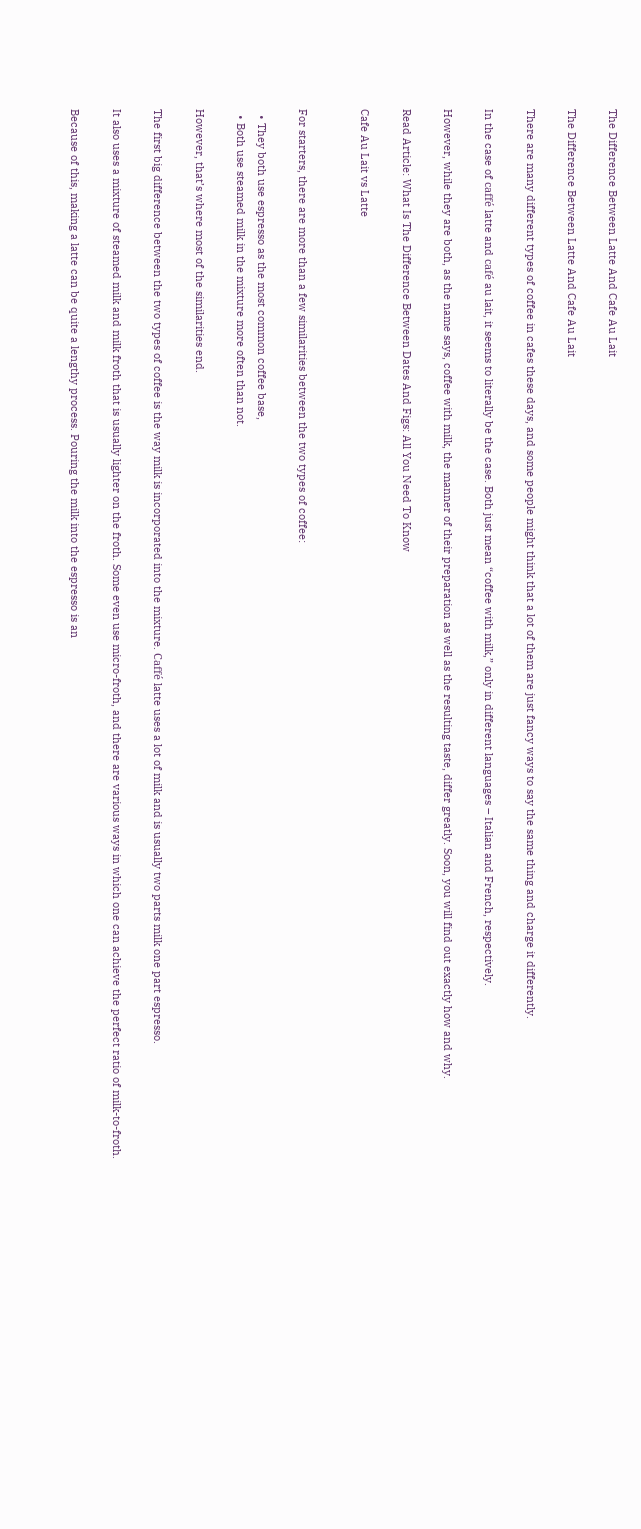The Difference Between Latte And Cafe Au Lait

The Difference Between Latte And Cafe Au Lait

There are many different types of coffee in cafes these days, and some people might think that a lot of them are just fancy ways to say the same thing and charge it differently.

In the case of caffé latte and café au lait, it seems to literally be the case. Both just mean “coffee with milk,” only in different languages – Italian and French, respectively.

However, while they are both, as the name says, coffee with milk, the manner of their preparation as well as the resulting taste, differ greatly. Soon, you will find out exactly how and why.

Read Article: What Is The Difference Between Dates And Figs: All You Need To Know

Cafe Au Lait vs Latte


For starters, there are more than a few similarities between the two types of coffee:

  • They both use espresso as the most common coffee base,
  • Both use steamed milk in the mixture more often than not.

However, that’s where most of the similarities end.

The first big difference between the two types of coffee is the way milk is incorporated into the mixture. Caffé latte uses a lot of milk and is usually two parts milk one part espresso.

It also uses a mixture of steamed milk and milk froth that is usually lighter on the froth. Some even use micro-froth, and there are various ways in which one can achieve the perfect ratio of milk-to-froth.

Because of this, making a latte can be quite a lengthy process. Pouring the milk into the espresso is an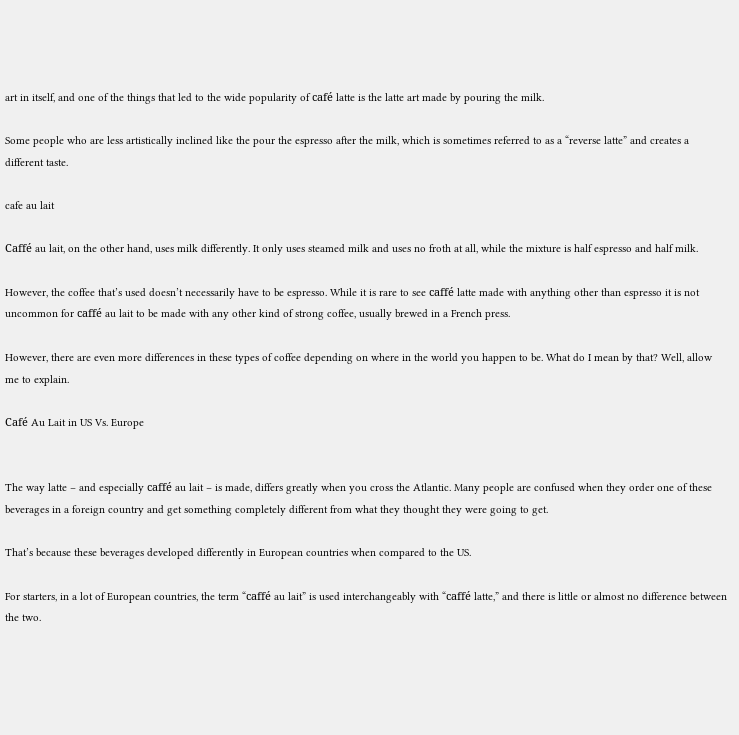art in itself, and one of the things that led to the wide popularity of café latte is the latte art made by pouring the milk.

Some people who are less artistically inclined like the pour the espresso after the milk, which is sometimes referred to as a “reverse latte” and creates a different taste.

cafe au lait

Caffé au lait, on the other hand, uses milk differently. It only uses steamed milk and uses no froth at all, while the mixture is half espresso and half milk.

However, the coffee that’s used doesn’t necessarily have to be espresso. While it is rare to see caffé latte made with anything other than espresso it is not uncommon for caffé au lait to be made with any other kind of strong coffee, usually brewed in a French press.

However, there are even more differences in these types of coffee depending on where in the world you happen to be. What do I mean by that? Well, allow me to explain.

Café Au Lait in US Vs. Europe


The way latte – and especially caffé au lait – is made, differs greatly when you cross the Atlantic. Many people are confused when they order one of these beverages in a foreign country and get something completely different from what they thought they were going to get.

That’s because these beverages developed differently in European countries when compared to the US.

For starters, in a lot of European countries, the term “caffé au lait” is used interchangeably with “caffé latte,” and there is little or almost no difference between the two.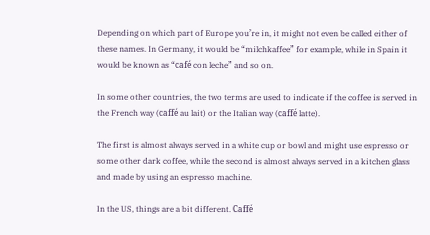Depending on which part of Europe you’re in, it might not even be called either of these names. In Germany, it would be “milchkaffee” for example, while in Spain it would be known as “café con leche” and so on.

In some other countries, the two terms are used to indicate if the coffee is served in the French way (caffé au lait) or the Italian way (caffé latte).

The first is almost always served in a white cup or bowl and might use espresso or some other dark coffee, while the second is almost always served in a kitchen glass and made by using an espresso machine.

In the US, things are a bit different. Caffé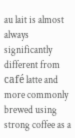au lait is almost always significantly different from café latte and more commonly brewed using strong coffee as a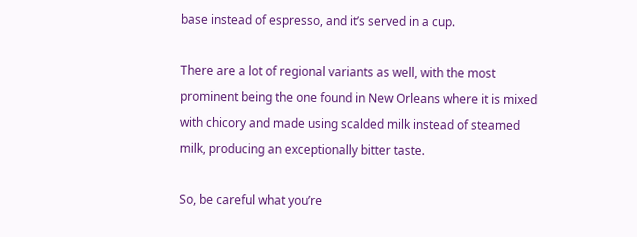base instead of espresso, and it’s served in a cup.

There are a lot of regional variants as well, with the most prominent being the one found in New Orleans where it is mixed with chicory and made using scalded milk instead of steamed milk, producing an exceptionally bitter taste.

So, be careful what you’re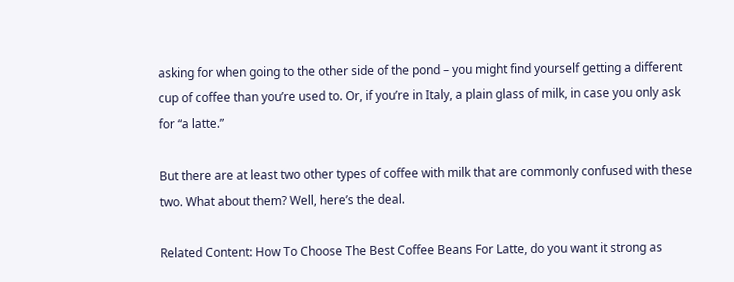asking for when going to the other side of the pond – you might find yourself getting a different cup of coffee than you’re used to. Or, if you’re in Italy, a plain glass of milk, in case you only ask for “a latte.”

But there are at least two other types of coffee with milk that are commonly confused with these two. What about them? Well, here’s the deal.

Related Content: How To Choose The Best Coffee Beans For Latte, do you want it strong as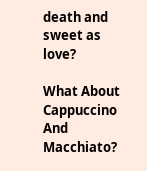death and sweet as love?

What About Cappuccino And Macchiato?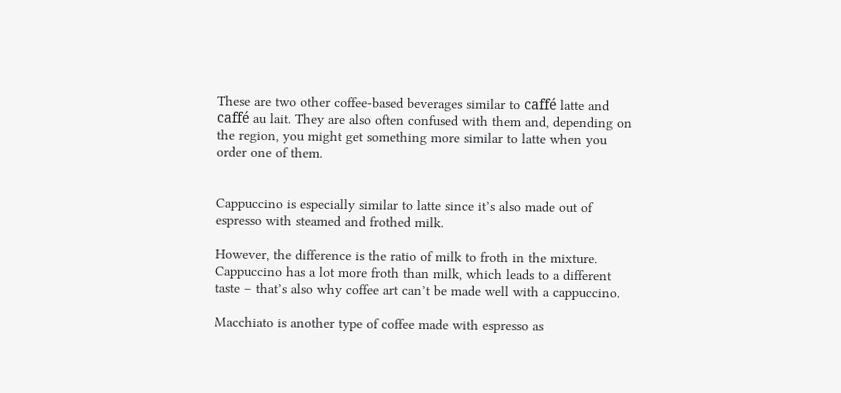These are two other coffee-based beverages similar to caffé latte and caffé au lait. They are also often confused with them and, depending on the region, you might get something more similar to latte when you order one of them.


Cappuccino is especially similar to latte since it’s also made out of espresso with steamed and frothed milk.

However, the difference is the ratio of milk to froth in the mixture. Cappuccino has a lot more froth than milk, which leads to a different taste – that’s also why coffee art can’t be made well with a cappuccino.

Macchiato is another type of coffee made with espresso as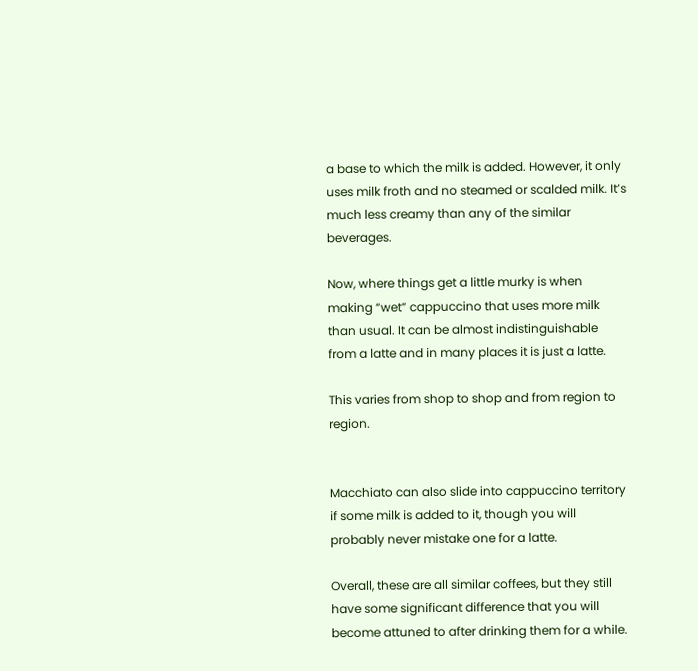a base to which the milk is added. However, it only uses milk froth and no steamed or scalded milk. It’s much less creamy than any of the similar beverages.

Now, where things get a little murky is when making “wet” cappuccino that uses more milk than usual. It can be almost indistinguishable from a latte and in many places it is just a latte.

This varies from shop to shop and from region to region.


Macchiato can also slide into cappuccino territory if some milk is added to it, though you will probably never mistake one for a latte.

Overall, these are all similar coffees, but they still have some significant difference that you will become attuned to after drinking them for a while.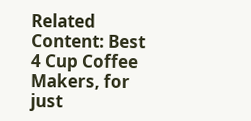Related Content: Best 4 Cup Coffee Makers, for just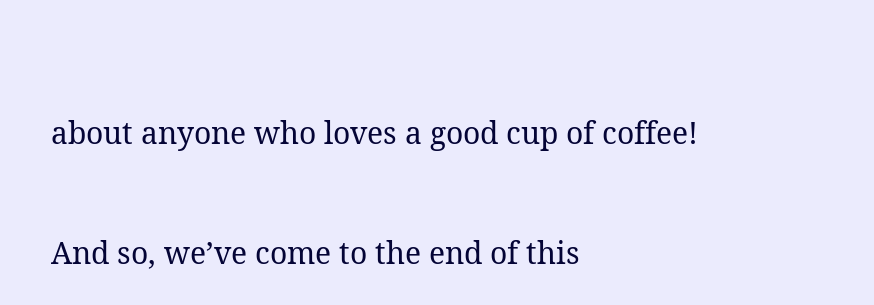about anyone who loves a good cup of coffee!


And so, we’ve come to the end of this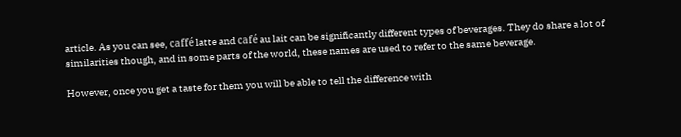article. As you can see, caffé latte and café au lait can be significantly different types of beverages. They do share a lot of similarities though, and in some parts of the world, these names are used to refer to the same beverage.

However, once you get a taste for them you will be able to tell the difference with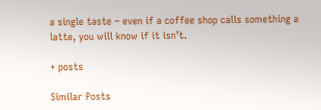a single taste – even if a coffee shop calls something a latte, you will know if it isn’t.

+ posts

Similar Posts